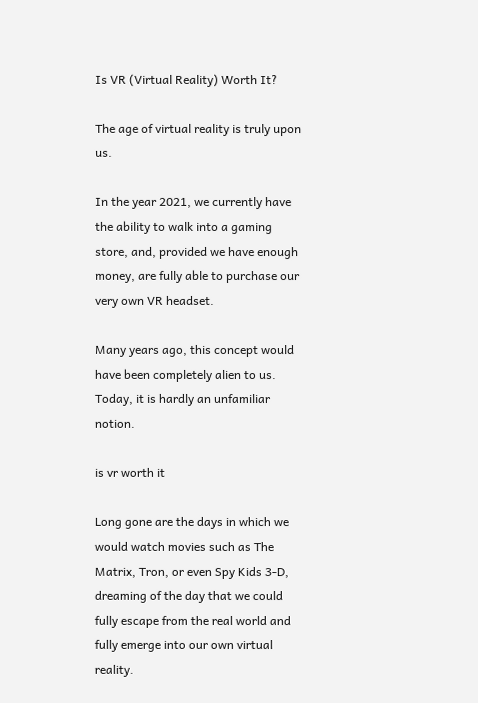Is VR (Virtual Reality) Worth It?

The age of virtual reality is truly upon us.

In the year 2021, we currently have the ability to walk into a gaming store, and, provided we have enough money, are fully able to purchase our very own VR headset.

Many years ago, this concept would have been completely alien to us. Today, it is hardly an unfamiliar notion.

is vr worth it

Long gone are the days in which we would watch movies such as The Matrix, Tron, or even Spy Kids 3-D, dreaming of the day that we could fully escape from the real world and fully emerge into our own virtual reality.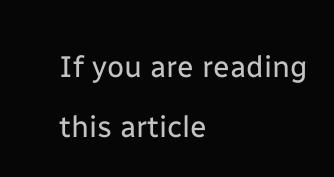If you are reading this article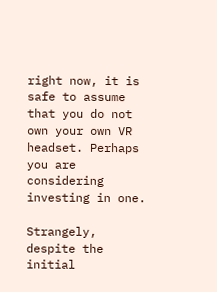right now, it is safe to assume that you do not own your own VR headset. Perhaps you are considering investing in one.

Strangely, despite the initial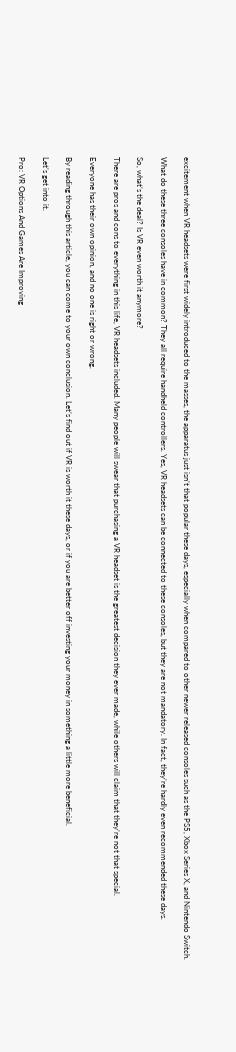excitement when VR headsets were first widely introduced to the masses, the apparatus just isn’t that popular these days, especially when compared to other newer released consoles such as the PS5, Xbox Series X, and Nintendo Switch.

What do these three consoles have in common? They all require handheld controllers. Yes, VR headsets can be connected to these consoles, but they are not mandatory. In fact, they’re hardly even recommended these days.

So, what’s the deal? Is VR even worth it anymore?

There are pros and cons to everything in this life, VR headsets included. Many people will swear that purchasing a VR headset is the greatest decision they ever made, while others will claim that they’re not that special.

Everyone has their own opinion, and no one is right or wrong.

By reading through this article, you can come to your own conclusion. Let’s find out if VR is worth it these days, or if you are better off investing your money in something a little more beneficial.

Let’s get into it.

Pro: VR Options And Games Are Improving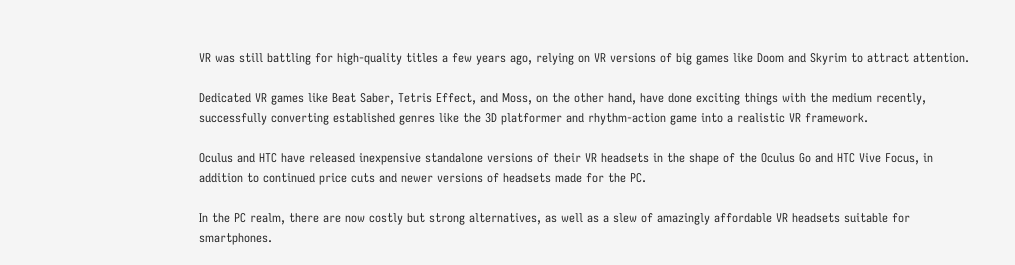VR was still battling for high-quality titles a few years ago, relying on VR versions of big games like Doom and Skyrim to attract attention.

Dedicated VR games like Beat Saber, Tetris Effect, and Moss, on the other hand, have done exciting things with the medium recently, successfully converting established genres like the 3D platformer and rhythm-action game into a realistic VR framework.

Oculus and HTC have released inexpensive standalone versions of their VR headsets in the shape of the Oculus Go and HTC Vive Focus, in addition to continued price cuts and newer versions of headsets made for the PC.

In the PC realm, there are now costly but strong alternatives, as well as a slew of amazingly affordable VR headsets suitable for smartphones.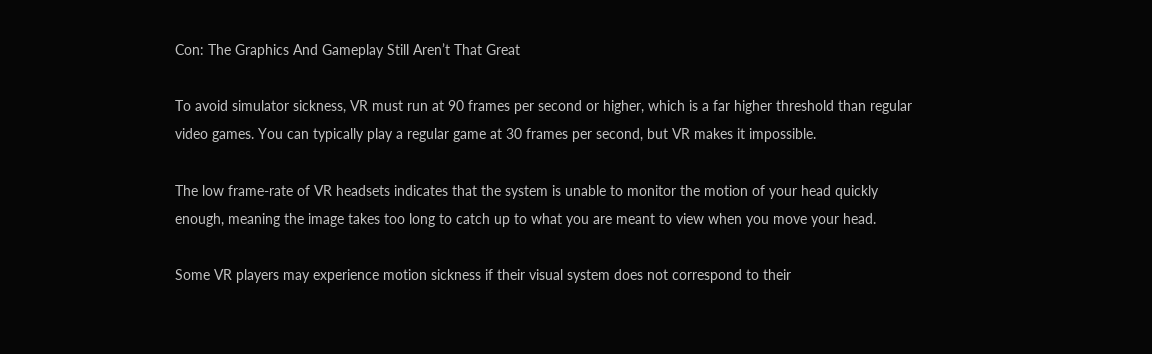Con: The Graphics And Gameplay Still Aren’t That Great

To avoid simulator sickness, VR must run at 90 frames per second or higher, which is a far higher threshold than regular video games. You can typically play a regular game at 30 frames per second, but VR makes it impossible.

The low frame-rate of VR headsets indicates that the system is unable to monitor the motion of your head quickly enough, meaning the image takes too long to catch up to what you are meant to view when you move your head.

Some VR players may experience motion sickness if their visual system does not correspond to their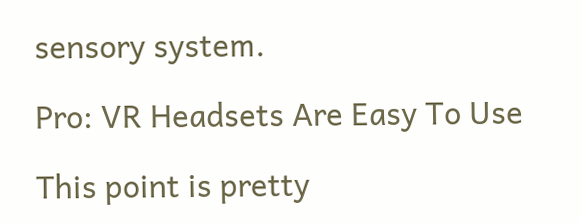sensory system.

Pro: VR Headsets Are Easy To Use

This point is pretty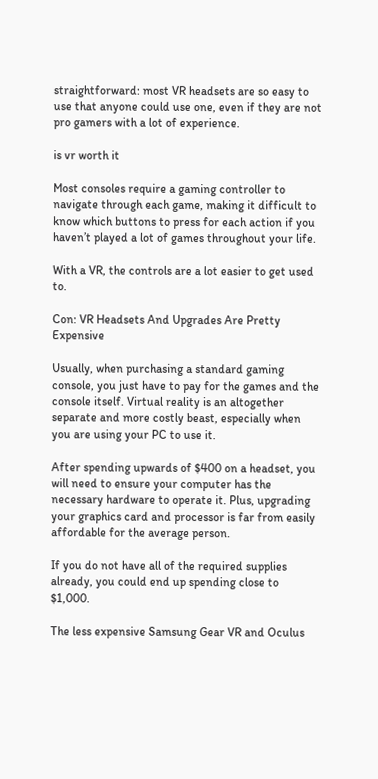straightforward: most VR headsets are so easy to use that anyone could use one, even if they are not pro gamers with a lot of experience.

is vr worth it

Most consoles require a gaming controller to navigate through each game, making it difficult to know which buttons to press for each action if you haven’t played a lot of games throughout your life.

With a VR, the controls are a lot easier to get used to.

Con: VR Headsets And Upgrades Are Pretty Expensive

Usually, when purchasing a standard gaming console, you just have to pay for the games and the console itself. Virtual reality is an altogether separate and more costly beast, especially when you are using your PC to use it.

After spending upwards of $400 on a headset, you will need to ensure your computer has the necessary hardware to operate it. Plus, upgrading your graphics card and processor is far from easily affordable for the average person.

If you do not have all of the required supplies already, you could end up spending close to $1,000.

The less expensive Samsung Gear VR and Oculus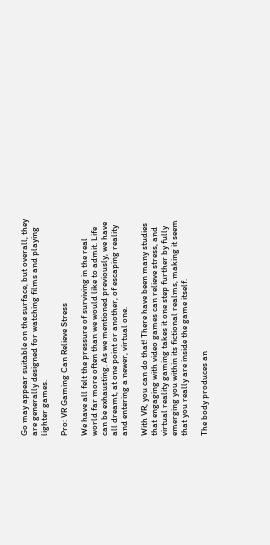Go may appear suitable on the surface, but overall, they are generally designed for watching films and playing lighter games.

Pro: VR Gaming Can Relieve Stress

We have all felt the pressure of surviving in the real world far more often than we would like to admit. Life can be exhausting. As we mentioned previously, we have all dreamt, at one point or another, of escaping reality and entering a newer, virtual one.

With VR, you can do that! There have been many studies that engaging with video games can relieve stress, and virtual reality gaming takes it one step further by fully emerging you within its fictional realms, making it seem that you really are inside the game itself.

The body produces an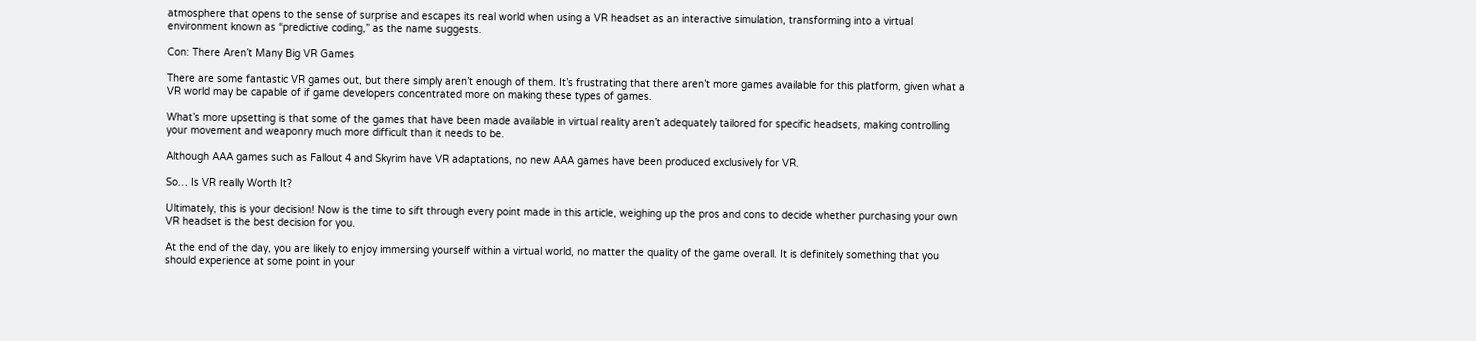atmosphere that opens to the sense of surprise and escapes its real world when using a VR headset as an interactive simulation, transforming into a virtual environment known as “predictive coding,” as the name suggests.

Con: There Aren’t Many Big VR Games

There are some fantastic VR games out, but there simply aren’t enough of them. It’s frustrating that there aren’t more games available for this platform, given what a VR world may be capable of if game developers concentrated more on making these types of games.

What’s more upsetting is that some of the games that have been made available in virtual reality aren’t adequately tailored for specific headsets, making controlling your movement and weaponry much more difficult than it needs to be.

Although AAA games such as Fallout 4 and Skyrim have VR adaptations, no new AAA games have been produced exclusively for VR.

So… Is VR really Worth It?

Ultimately, this is your decision! Now is the time to sift through every point made in this article, weighing up the pros and cons to decide whether purchasing your own VR headset is the best decision for you.

At the end of the day, you are likely to enjoy immersing yourself within a virtual world, no matter the quality of the game overall. It is definitely something that you should experience at some point in your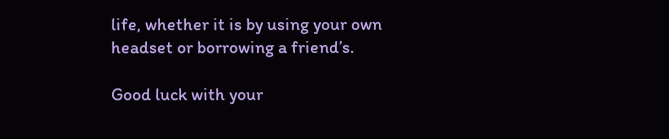life, whether it is by using your own headset or borrowing a friend’s.

Good luck with your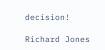decision!

Richard Jones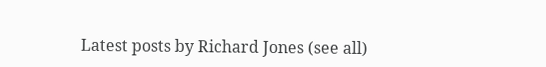Latest posts by Richard Jones (see all)